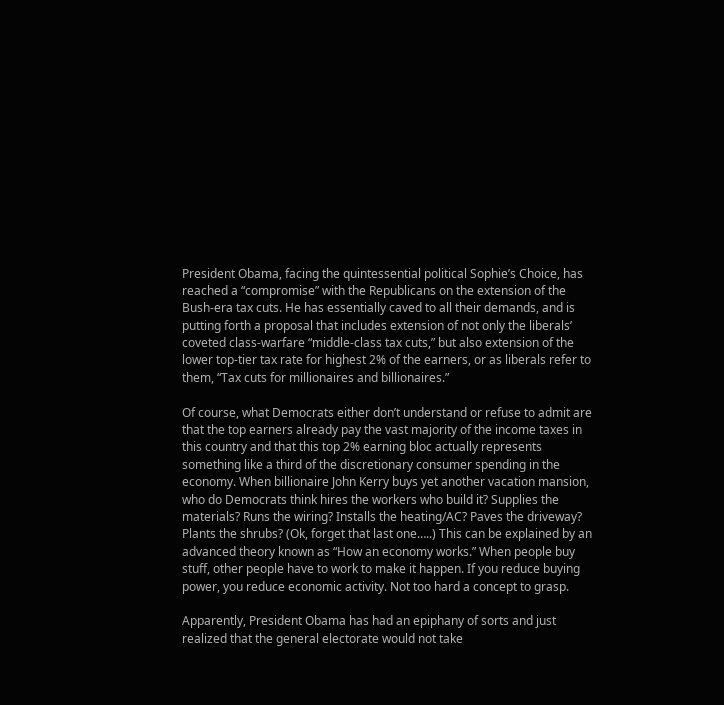President Obama, facing the quintessential political Sophie’s Choice, has reached a “compromise” with the Republicans on the extension of the Bush-era tax cuts. He has essentially caved to all their demands, and is putting forth a proposal that includes extension of not only the liberals’ coveted class-warfare “middle-class tax cuts,” but also extension of the lower top-tier tax rate for highest 2% of the earners, or as liberals refer to them, “Tax cuts for millionaires and billionaires.”

Of course, what Democrats either don’t understand or refuse to admit are that the top earners already pay the vast majority of the income taxes in this country and that this top 2% earning bloc actually represents something like a third of the discretionary consumer spending in the economy. When billionaire John Kerry buys yet another vacation mansion, who do Democrats think hires the workers who build it? Supplies the materials? Runs the wiring? Installs the heating/AC? Paves the driveway? Plants the shrubs? (Ok, forget that last one…..) This can be explained by an advanced theory known as “How an economy works.” When people buy stuff, other people have to work to make it happen. If you reduce buying power, you reduce economic activity. Not too hard a concept to grasp.

Apparently, President Obama has had an epiphany of sorts and just realized that the general electorate would not take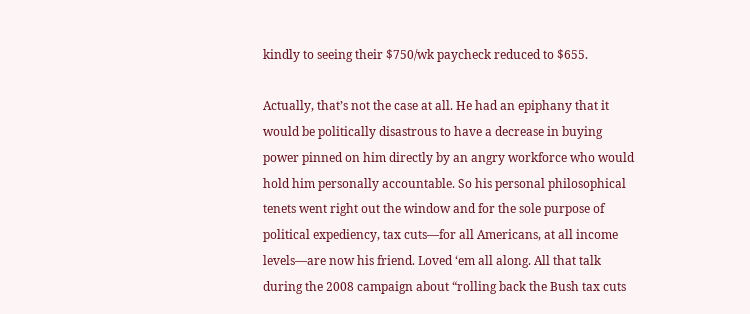kindly to seeing their $750/wk paycheck reduced to $655.

Actually, that’s not the case at all. He had an epiphany that it would be politically disastrous to have a decrease in buying power pinned on him directly by an angry workforce who would hold him personally accountable. So his personal philosophical tenets went right out the window and for the sole purpose of political expediency, tax cuts—for all Americans, at all income levels—are now his friend. Loved ‘em all along. All that talk during the 2008 campaign about “rolling back the Bush tax cuts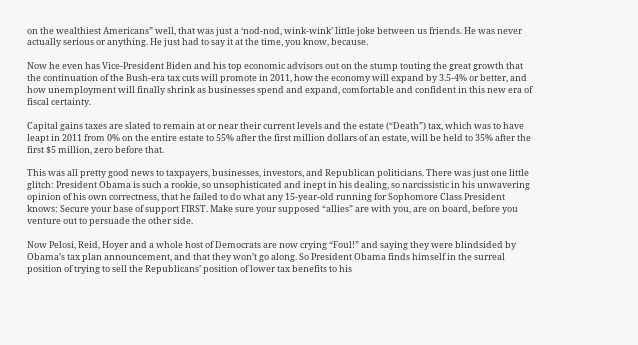on the wealthiest Americans” well, that was just a ‘nod-nod, wink-wink’ little joke between us friends. He was never actually serious or anything. He just had to say it at the time, you know, because.

Now he even has Vice-President Biden and his top economic advisors out on the stump touting the great growth that the continuation of the Bush-era tax cuts will promote in 2011, how the economy will expand by 3.5-4% or better, and how unemployment will finally shrink as businesses spend and expand, comfortable and confident in this new era of fiscal certainty.

Capital gains taxes are slated to remain at or near their current levels and the estate (“Death”) tax, which was to have leapt in 2011 from 0% on the entire estate to 55% after the first million dollars of an estate, will be held to 35% after the first $5 million, zero before that.

This was all pretty good news to taxpayers, businesses, investors, and Republican politicians. There was just one little glitch: President Obama is such a rookie, so unsophisticated and inept in his dealing, so narcissistic in his unwavering opinion of his own correctness, that he failed to do what any 15-year-old running for Sophomore Class President knows: Secure your base of support FIRST. Make sure your supposed “allies” are with you, are on board, before you venture out to persuade the other side.

Now Pelosi, Reid, Hoyer and a whole host of Democrats are now crying “Foul!” and saying they were blindsided by Obama’s tax plan announcement, and that they won’t go along. So President Obama finds himself in the surreal position of trying to sell the Republicans’ position of lower tax benefits to his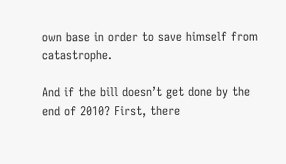own base in order to save himself from catastrophe.

And if the bill doesn’t get done by the end of 2010? First, there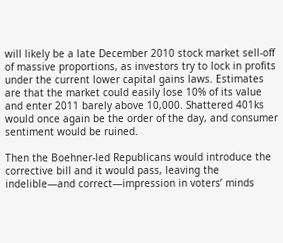will likely be a late December 2010 stock market sell-off of massive proportions, as investors try to lock in profits under the current lower capital gains laws. Estimates are that the market could easily lose 10% of its value and enter 2011 barely above 10,000. Shattered 401ks would once again be the order of the day, and consumer sentiment would be ruined.

Then the Boehner-led Republicans would introduce the corrective bill and it would pass, leaving the indelible—and correct—impression in voters’ minds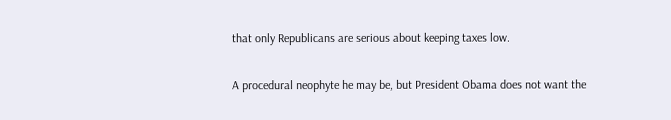that only Republicans are serious about keeping taxes low.

A procedural neophyte he may be, but President Obama does not want the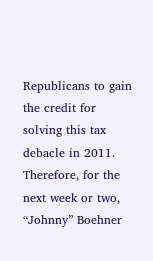Republicans to gain the credit for solving this tax debacle in 2011. Therefore, for the next week or two, “Johnny” Boehner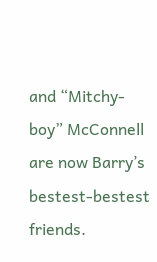and “Mitchy-boy” McConnell are now Barry’s bestest-bestest friends.